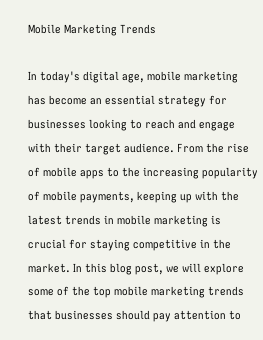Mobile Marketing Trends

In today's digital age, mobile marketing has become an essential strategy for businesses looking to reach and engage with their target audience. From the rise of mobile apps to the increasing popularity of mobile payments, keeping up with the latest trends in mobile marketing is crucial for staying competitive in the market. In this blog post, we will explore some of the top mobile marketing trends that businesses should pay attention to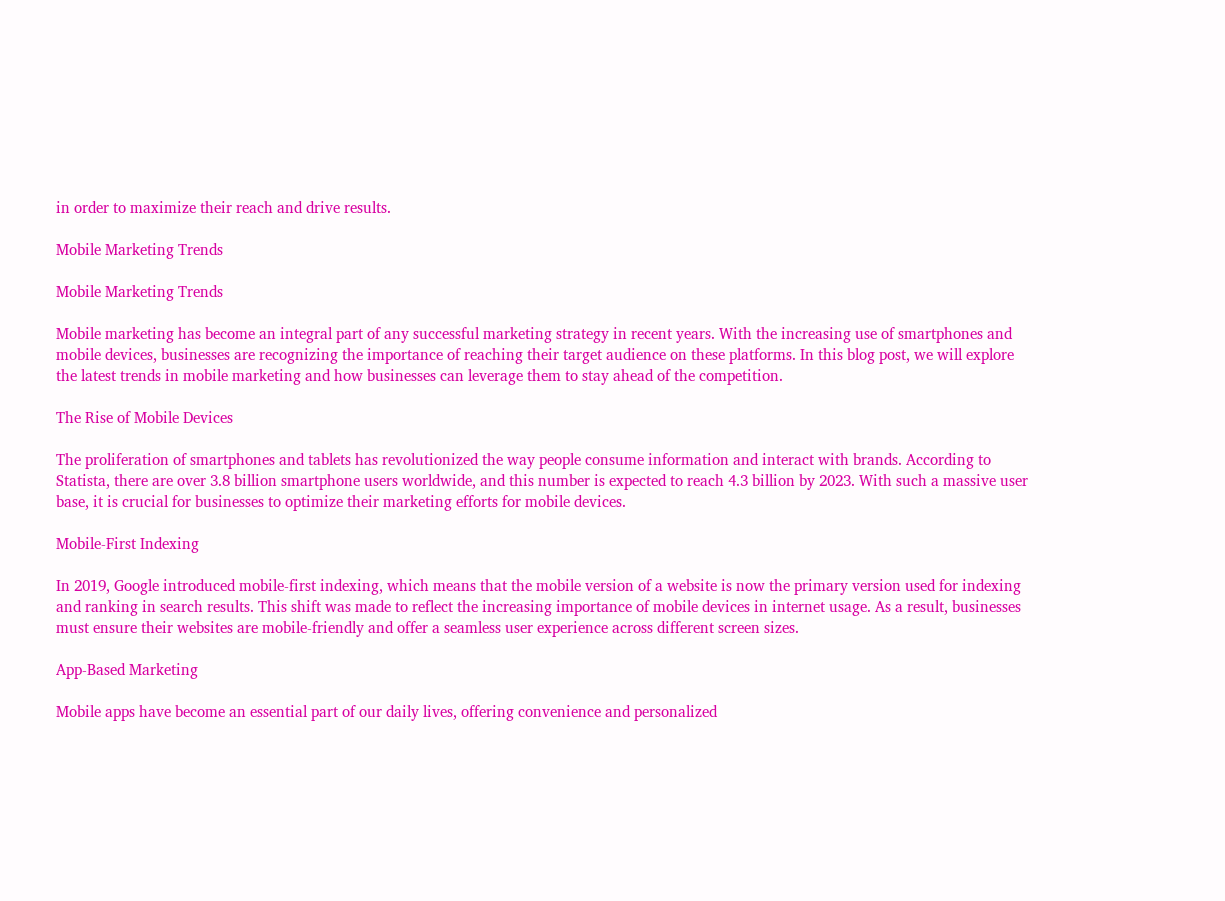in order to maximize their reach and drive results.

Mobile Marketing Trends

Mobile Marketing Trends

Mobile marketing has become an integral part of any successful marketing strategy in recent years. With the increasing use of smartphones and mobile devices, businesses are recognizing the importance of reaching their target audience on these platforms. In this blog post, we will explore the latest trends in mobile marketing and how businesses can leverage them to stay ahead of the competition.

The Rise of Mobile Devices

The proliferation of smartphones and tablets has revolutionized the way people consume information and interact with brands. According to Statista, there are over 3.8 billion smartphone users worldwide, and this number is expected to reach 4.3 billion by 2023. With such a massive user base, it is crucial for businesses to optimize their marketing efforts for mobile devices.

Mobile-First Indexing

In 2019, Google introduced mobile-first indexing, which means that the mobile version of a website is now the primary version used for indexing and ranking in search results. This shift was made to reflect the increasing importance of mobile devices in internet usage. As a result, businesses must ensure their websites are mobile-friendly and offer a seamless user experience across different screen sizes.

App-Based Marketing

Mobile apps have become an essential part of our daily lives, offering convenience and personalized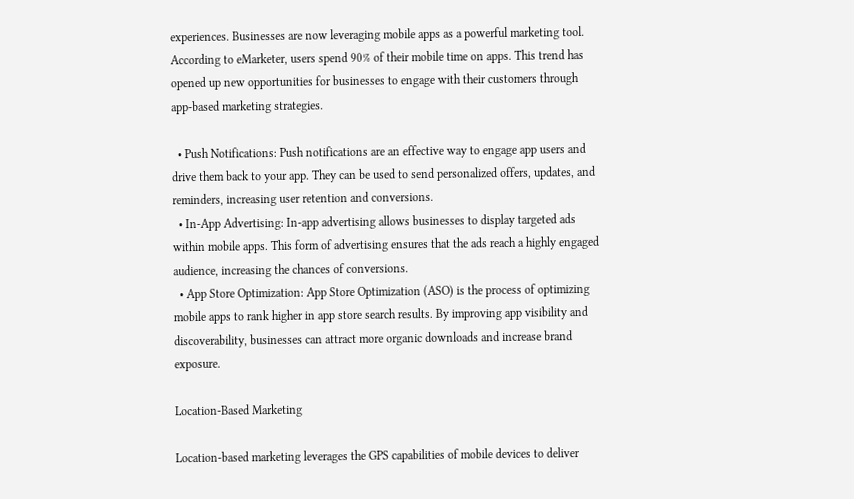experiences. Businesses are now leveraging mobile apps as a powerful marketing tool. According to eMarketer, users spend 90% of their mobile time on apps. This trend has opened up new opportunities for businesses to engage with their customers through app-based marketing strategies.

  • Push Notifications: Push notifications are an effective way to engage app users and drive them back to your app. They can be used to send personalized offers, updates, and reminders, increasing user retention and conversions.
  • In-App Advertising: In-app advertising allows businesses to display targeted ads within mobile apps. This form of advertising ensures that the ads reach a highly engaged audience, increasing the chances of conversions.
  • App Store Optimization: App Store Optimization (ASO) is the process of optimizing mobile apps to rank higher in app store search results. By improving app visibility and discoverability, businesses can attract more organic downloads and increase brand exposure.

Location-Based Marketing

Location-based marketing leverages the GPS capabilities of mobile devices to deliver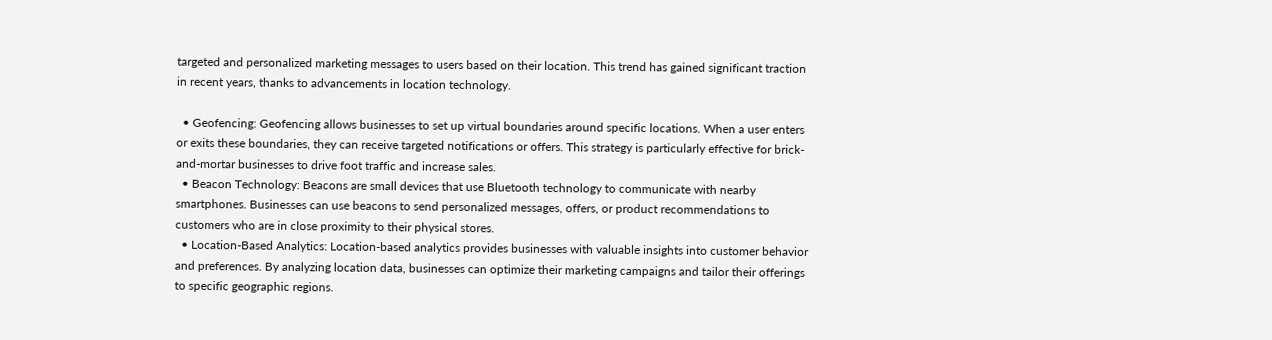targeted and personalized marketing messages to users based on their location. This trend has gained significant traction in recent years, thanks to advancements in location technology.

  • Geofencing: Geofencing allows businesses to set up virtual boundaries around specific locations. When a user enters or exits these boundaries, they can receive targeted notifications or offers. This strategy is particularly effective for brick-and-mortar businesses to drive foot traffic and increase sales.
  • Beacon Technology: Beacons are small devices that use Bluetooth technology to communicate with nearby smartphones. Businesses can use beacons to send personalized messages, offers, or product recommendations to customers who are in close proximity to their physical stores.
  • Location-Based Analytics: Location-based analytics provides businesses with valuable insights into customer behavior and preferences. By analyzing location data, businesses can optimize their marketing campaigns and tailor their offerings to specific geographic regions.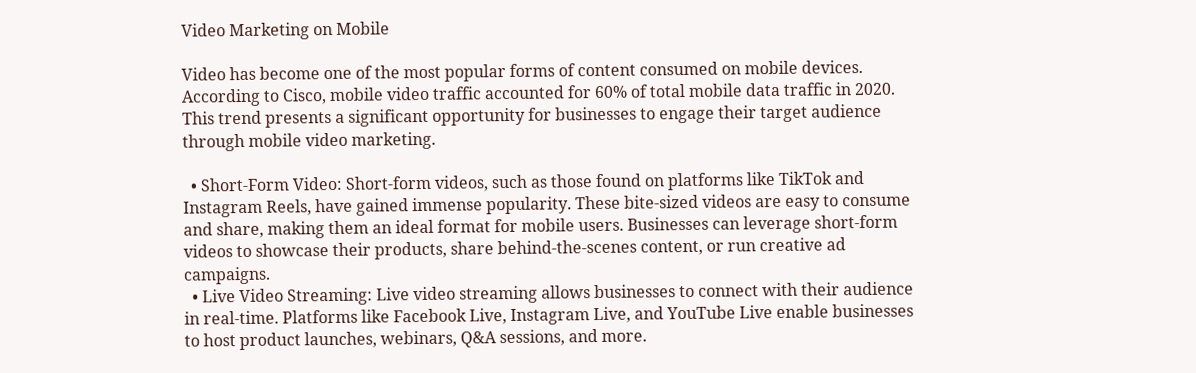Video Marketing on Mobile

Video has become one of the most popular forms of content consumed on mobile devices. According to Cisco, mobile video traffic accounted for 60% of total mobile data traffic in 2020. This trend presents a significant opportunity for businesses to engage their target audience through mobile video marketing.

  • Short-Form Video: Short-form videos, such as those found on platforms like TikTok and Instagram Reels, have gained immense popularity. These bite-sized videos are easy to consume and share, making them an ideal format for mobile users. Businesses can leverage short-form videos to showcase their products, share behind-the-scenes content, or run creative ad campaigns.
  • Live Video Streaming: Live video streaming allows businesses to connect with their audience in real-time. Platforms like Facebook Live, Instagram Live, and YouTube Live enable businesses to host product launches, webinars, Q&A sessions, and more.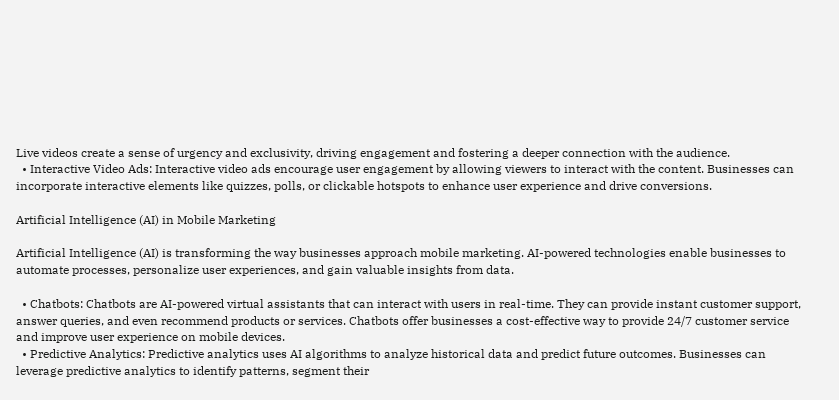Live videos create a sense of urgency and exclusivity, driving engagement and fostering a deeper connection with the audience.
  • Interactive Video Ads: Interactive video ads encourage user engagement by allowing viewers to interact with the content. Businesses can incorporate interactive elements like quizzes, polls, or clickable hotspots to enhance user experience and drive conversions.

Artificial Intelligence (AI) in Mobile Marketing

Artificial Intelligence (AI) is transforming the way businesses approach mobile marketing. AI-powered technologies enable businesses to automate processes, personalize user experiences, and gain valuable insights from data.

  • Chatbots: Chatbots are AI-powered virtual assistants that can interact with users in real-time. They can provide instant customer support, answer queries, and even recommend products or services. Chatbots offer businesses a cost-effective way to provide 24/7 customer service and improve user experience on mobile devices.
  • Predictive Analytics: Predictive analytics uses AI algorithms to analyze historical data and predict future outcomes. Businesses can leverage predictive analytics to identify patterns, segment their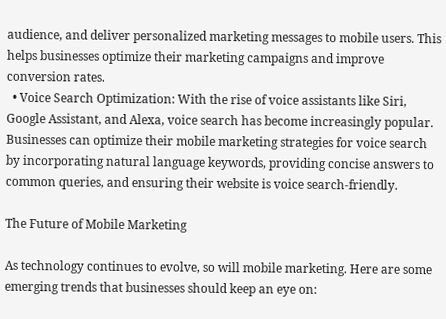audience, and deliver personalized marketing messages to mobile users. This helps businesses optimize their marketing campaigns and improve conversion rates.
  • Voice Search Optimization: With the rise of voice assistants like Siri, Google Assistant, and Alexa, voice search has become increasingly popular. Businesses can optimize their mobile marketing strategies for voice search by incorporating natural language keywords, providing concise answers to common queries, and ensuring their website is voice search-friendly.

The Future of Mobile Marketing

As technology continues to evolve, so will mobile marketing. Here are some emerging trends that businesses should keep an eye on: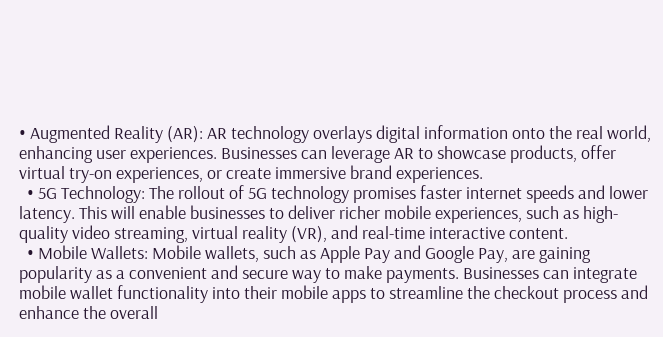• Augmented Reality (AR): AR technology overlays digital information onto the real world, enhancing user experiences. Businesses can leverage AR to showcase products, offer virtual try-on experiences, or create immersive brand experiences.
  • 5G Technology: The rollout of 5G technology promises faster internet speeds and lower latency. This will enable businesses to deliver richer mobile experiences, such as high-quality video streaming, virtual reality (VR), and real-time interactive content.
  • Mobile Wallets: Mobile wallets, such as Apple Pay and Google Pay, are gaining popularity as a convenient and secure way to make payments. Businesses can integrate mobile wallet functionality into their mobile apps to streamline the checkout process and enhance the overall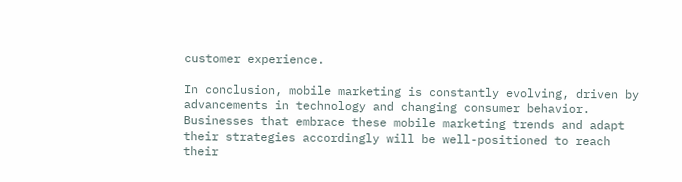customer experience.

In conclusion, mobile marketing is constantly evolving, driven by advancements in technology and changing consumer behavior. Businesses that embrace these mobile marketing trends and adapt their strategies accordingly will be well-positioned to reach their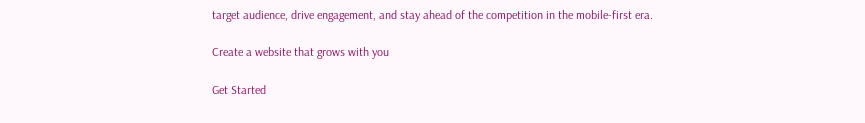target audience, drive engagement, and stay ahead of the competition in the mobile-first era.

Create a website that grows with you

Get Started